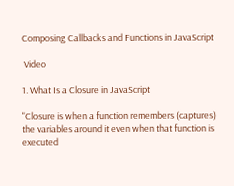Composing Callbacks and Functions in JavaScript

 Video

1. What Is a Closure in JavaScript

"Closure is when a function remembers (captures) the variables around it even when that function is executed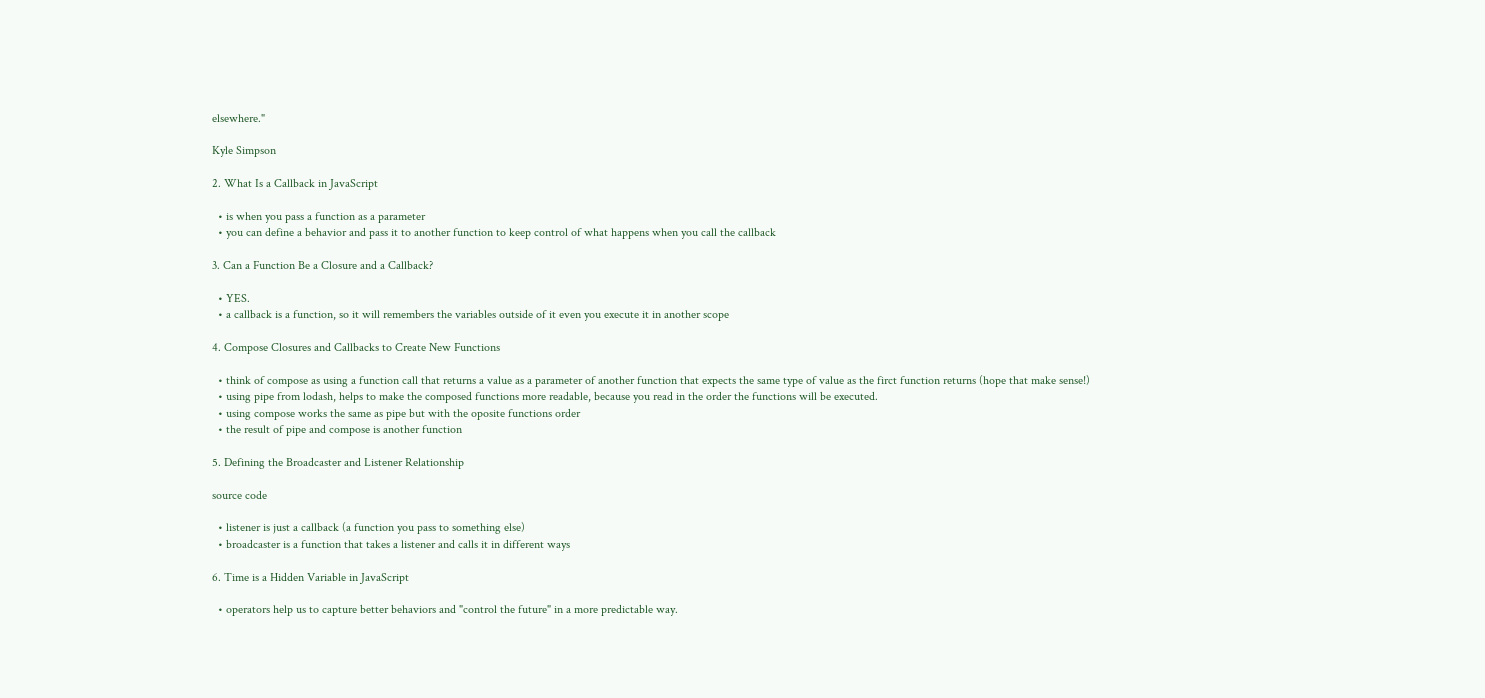elsewhere."

Kyle Simpson

2. What Is a Callback in JavaScript

  • is when you pass a function as a parameter
  • you can define a behavior and pass it to another function to keep control of what happens when you call the callback

3. Can a Function Be a Closure and a Callback?

  • YES.
  • a callback is a function, so it will remembers the variables outside of it even you execute it in another scope

4. Compose Closures and Callbacks to Create New Functions

  • think of compose as using a function call that returns a value as a parameter of another function that expects the same type of value as the firct function returns (hope that make sense!)
  • using pipe from lodash, helps to make the composed functions more readable, because you read in the order the functions will be executed.
  • using compose works the same as pipe but with the oposite functions order
  • the result of pipe and compose is another function

5. Defining the Broadcaster and Listener Relationship

source code

  • listener is just a callback (a function you pass to something else)
  • broadcaster is a function that takes a listener and calls it in different ways

6. Time is a Hidden Variable in JavaScript

  • operators help us to capture better behaviors and "control the future" in a more predictable way.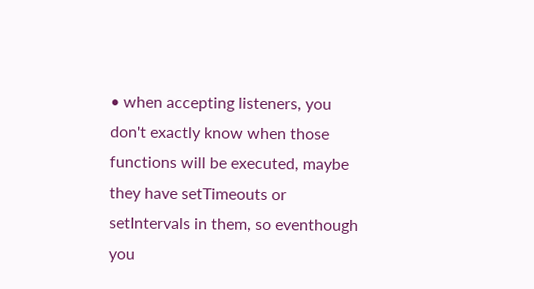• when accepting listeners, you don't exactly know when those functions will be executed, maybe they have setTimeouts or setIntervals in them, so eventhough you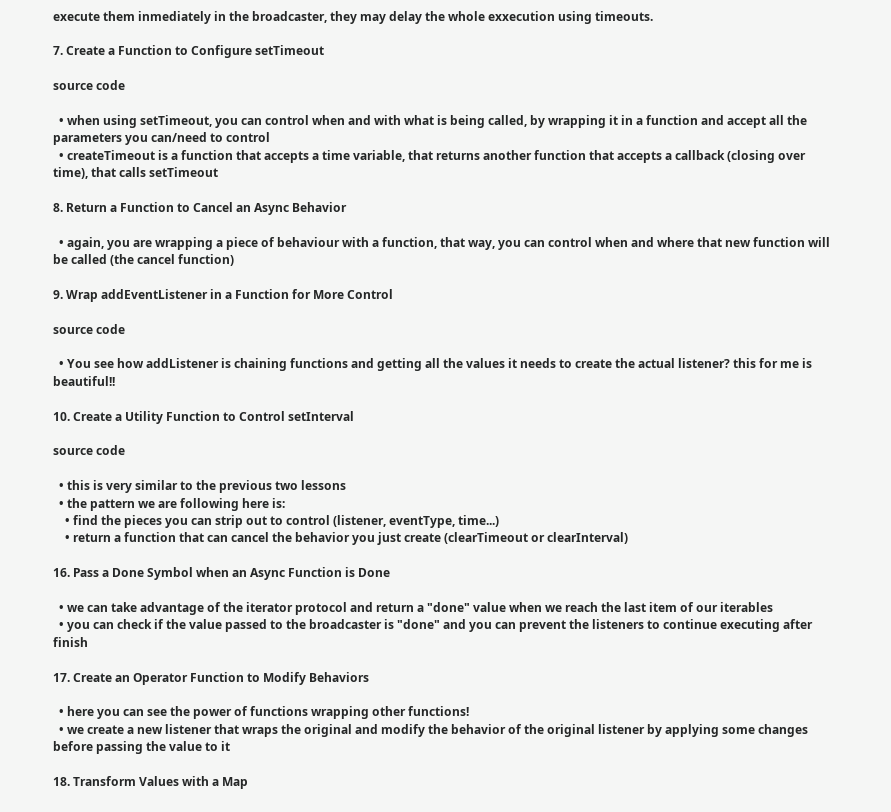execute them inmediately in the broadcaster, they may delay the whole exxecution using timeouts.

7. Create a Function to Configure setTimeout

source code

  • when using setTimeout, you can control when and with what is being called, by wrapping it in a function and accept all the parameters you can/need to control
  • createTimeout is a function that accepts a time variable, that returns another function that accepts a callback (closing over time), that calls setTimeout

8. Return a Function to Cancel an Async Behavior

  • again, you are wrapping a piece of behaviour with a function, that way, you can control when and where that new function will be called (the cancel function)

9. Wrap addEventListener in a Function for More Control

source code

  • You see how addListener is chaining functions and getting all the values it needs to create the actual listener? this for me is beautiful!!

10. Create a Utility Function to Control setInterval

source code

  • this is very similar to the previous two lessons
  • the pattern we are following here is:
    • find the pieces you can strip out to control (listener, eventType, time...)
    • return a function that can cancel the behavior you just create (clearTimeout or clearInterval)

16. Pass a Done Symbol when an Async Function is Done

  • we can take advantage of the iterator protocol and return a "done" value when we reach the last item of our iterables
  • you can check if the value passed to the broadcaster is "done" and you can prevent the listeners to continue executing after finish

17. Create an Operator Function to Modify Behaviors

  • here you can see the power of functions wrapping other functions!
  • we create a new listener that wraps the original and modify the behavior of the original listener by applying some changes before passing the value to it

18. Transform Values with a Map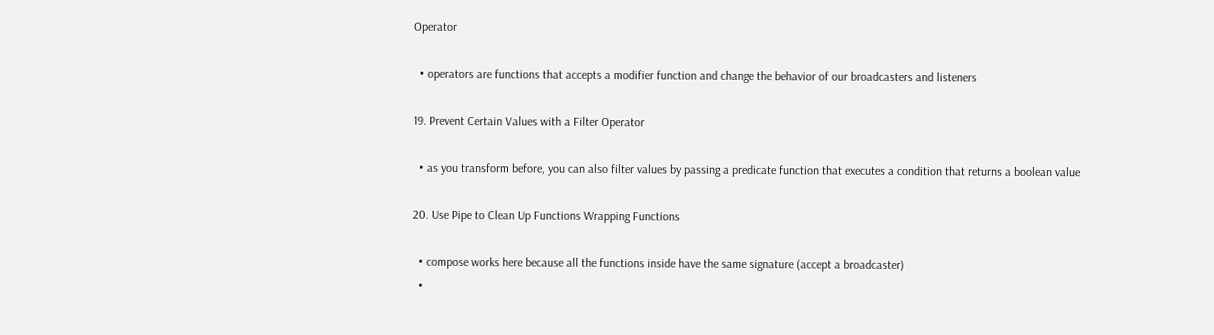Operator

  • operators are functions that accepts a modifier function and change the behavior of our broadcasters and listeners

19. Prevent Certain Values with a Filter Operator

  • as you transform before, you can also filter values by passing a predicate function that executes a condition that returns a boolean value

20. Use Pipe to Clean Up Functions Wrapping Functions

  • compose works here because all the functions inside have the same signature (accept a broadcaster)
  •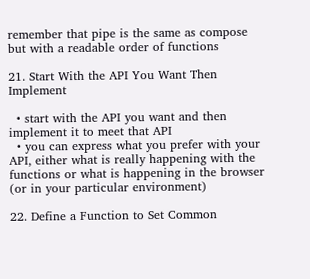remember that pipe is the same as compose but with a readable order of functions

21. Start With the API You Want Then Implement

  • start with the API you want and then implement it to meet that API
  • you can express what you prefer with your API, either what is really happening with the functions or what is happening in the browser (or in your particular environment)

22. Define a Function to Set Common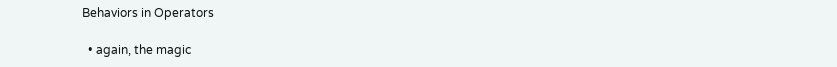Behaviors in Operators

  • again, the magic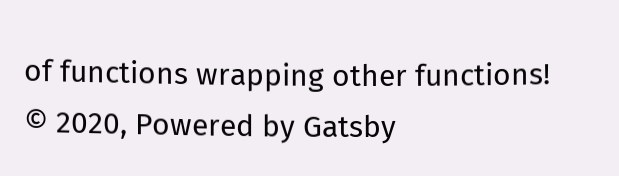of functions wrapping other functions!
© 2020, Powered by Gatsby